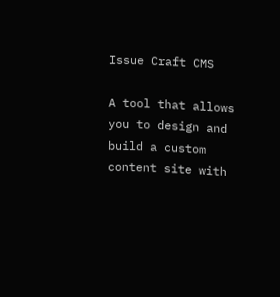Issue Craft CMS

A tool that allows you to design and build a custom content site with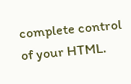complete control of your HTML.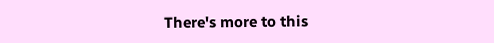There's more to this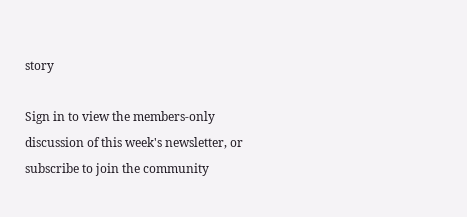story

Sign in to view the members-only discussion of this week's newsletter, or subscribe to join the community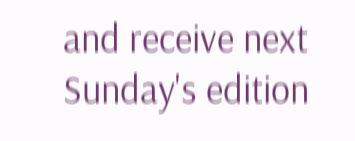and receive next Sunday's edition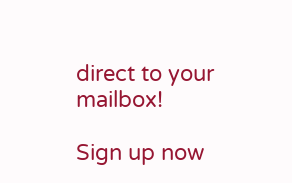direct to your mailbox!

Sign up now